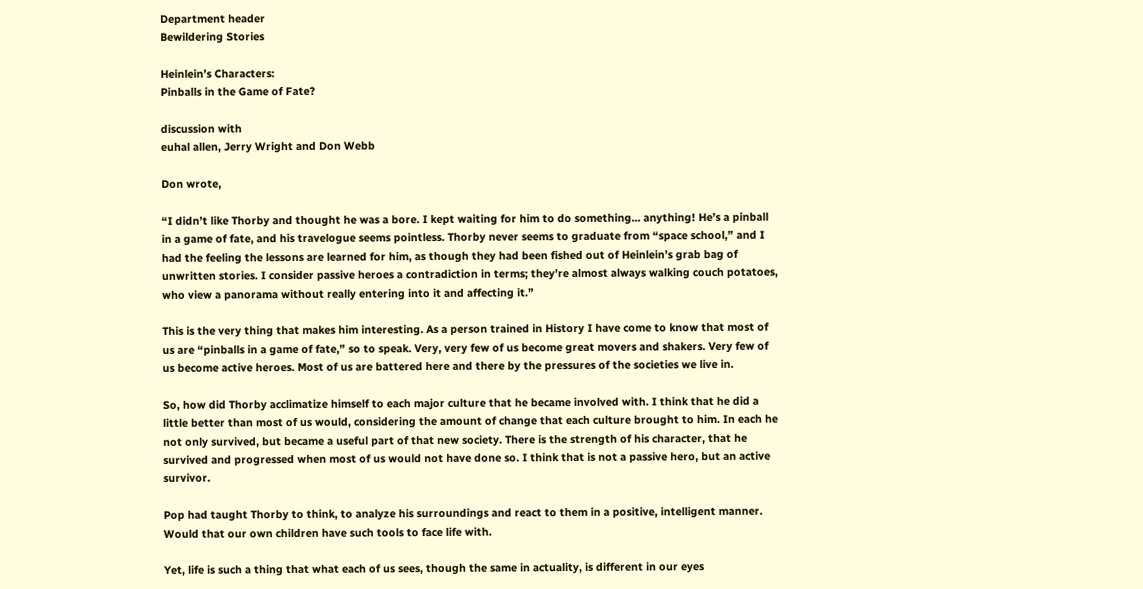Department header
Bewildering Stories

Heinlein’s Characters:
Pinballs in the Game of Fate?

discussion with
euhal allen, Jerry Wright and Don Webb

Don wrote,

“I didn’t like Thorby and thought he was a bore. I kept waiting for him to do something... anything! He’s a pinball in a game of fate, and his travelogue seems pointless. Thorby never seems to graduate from “space school,” and I had the feeling the lessons are learned for him, as though they had been fished out of Heinlein’s grab bag of unwritten stories. I consider passive heroes a contradiction in terms; they’re almost always walking couch potatoes, who view a panorama without really entering into it and affecting it.”

This is the very thing that makes him interesting. As a person trained in History I have come to know that most of us are “pinballs in a game of fate,” so to speak. Very, very few of us become great movers and shakers. Very few of us become active heroes. Most of us are battered here and there by the pressures of the societies we live in.

So, how did Thorby acclimatize himself to each major culture that he became involved with. I think that he did a little better than most of us would, considering the amount of change that each culture brought to him. In each he not only survived, but became a useful part of that new society. There is the strength of his character, that he survived and progressed when most of us would not have done so. I think that is not a passive hero, but an active survivor.

Pop had taught Thorby to think, to analyze his surroundings and react to them in a positive, intelligent manner. Would that our own children have such tools to face life with.

Yet, life is such a thing that what each of us sees, though the same in actuality, is different in our eyes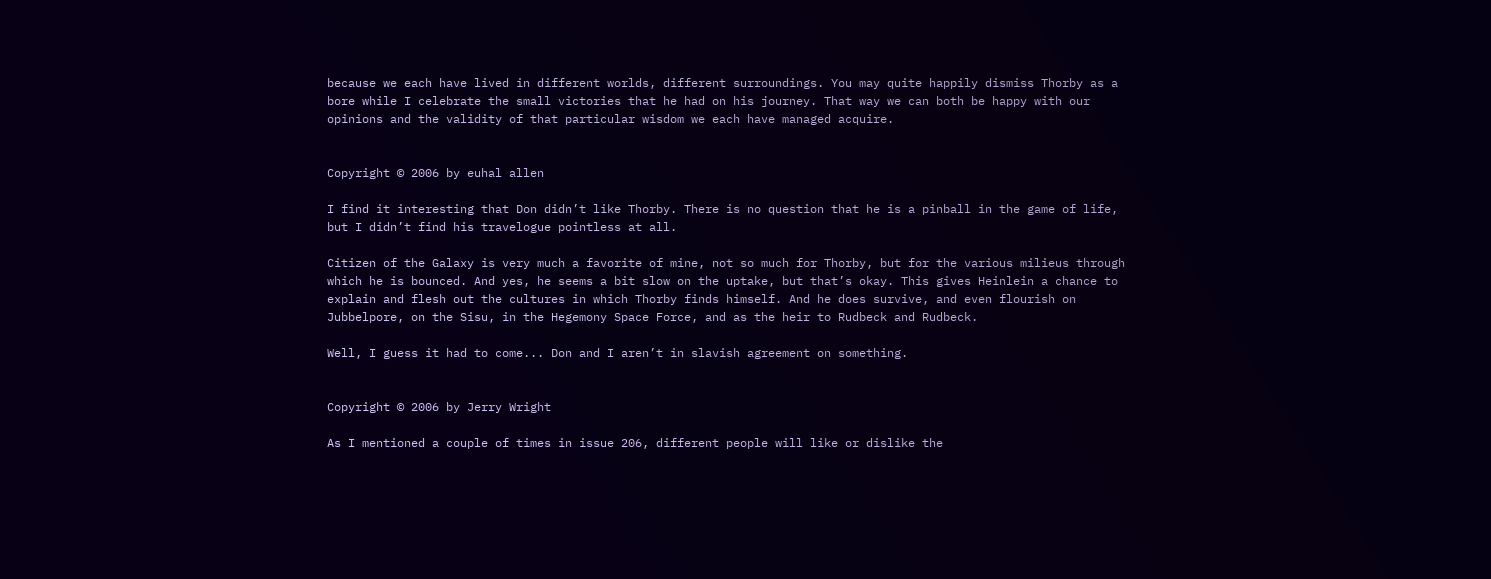because we each have lived in different worlds, different surroundings. You may quite happily dismiss Thorby as a bore while I celebrate the small victories that he had on his journey. That way we can both be happy with our opinions and the validity of that particular wisdom we each have managed acquire.


Copyright © 2006 by euhal allen

I find it interesting that Don didn’t like Thorby. There is no question that he is a pinball in the game of life, but I didn’t find his travelogue pointless at all.

Citizen of the Galaxy is very much a favorite of mine, not so much for Thorby, but for the various milieus through which he is bounced. And yes, he seems a bit slow on the uptake, but that’s okay. This gives Heinlein a chance to explain and flesh out the cultures in which Thorby finds himself. And he does survive, and even flourish on Jubbelpore, on the Sisu, in the Hegemony Space Force, and as the heir to Rudbeck and Rudbeck.

Well, I guess it had to come... Don and I aren’t in slavish agreement on something.


Copyright © 2006 by Jerry Wright

As I mentioned a couple of times in issue 206, different people will like or dislike the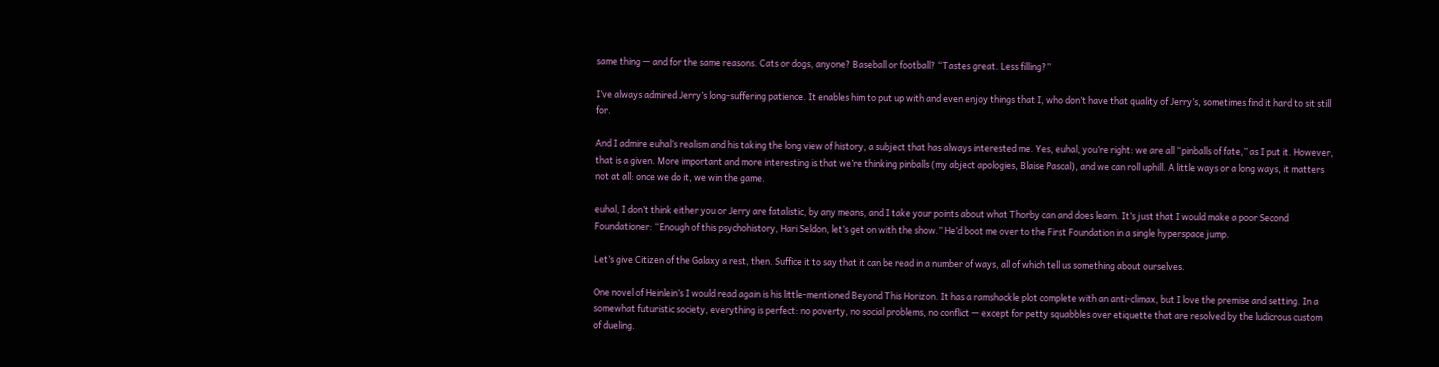same thing — and for the same reasons. Cats or dogs, anyone? Baseball or football? “Tastes great. Less filling?”

I’ve always admired Jerry’s long-suffering patience. It enables him to put up with and even enjoy things that I, who don’t have that quality of Jerry’s, sometimes find it hard to sit still for.

And I admire euhal’s realism and his taking the long view of history, a subject that has always interested me. Yes, euhal, you’re right: we are all “pinballs of fate,” as I put it. However, that is a given. More important and more interesting is that we’re thinking pinballs (my abject apologies, Blaise Pascal), and we can roll uphill. A little ways or a long ways, it matters not at all: once we do it, we win the game.

euhal, I don’t think either you or Jerry are fatalistic, by any means, and I take your points about what Thorby can and does learn. It’s just that I would make a poor Second Foundationer: “Enough of this psychohistory, Hari Seldon, let’s get on with the show.” He’d boot me over to the First Foundation in a single hyperspace jump.

Let’s give Citizen of the Galaxy a rest, then. Suffice it to say that it can be read in a number of ways, all of which tell us something about ourselves.

One novel of Heinlein’s I would read again is his little-mentioned Beyond This Horizon. It has a ramshackle plot complete with an anti-climax, but I love the premise and setting. In a somewhat futuristic society, everything is perfect: no poverty, no social problems, no conflict — except for petty squabbles over etiquette that are resolved by the ludicrous custom of dueling.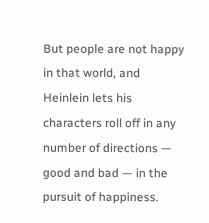But people are not happy in that world, and Heinlein lets his characters roll off in any number of directions — good and bad — in the pursuit of happiness.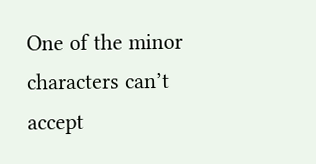One of the minor characters can’t accept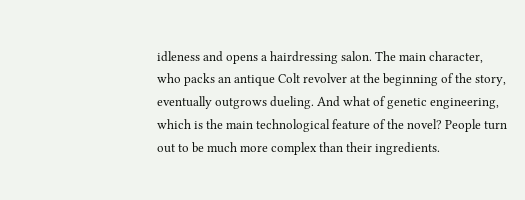idleness and opens a hairdressing salon. The main character, who packs an antique Colt revolver at the beginning of the story, eventually outgrows dueling. And what of genetic engineering, which is the main technological feature of the novel? People turn out to be much more complex than their ingredients.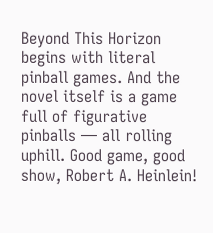Beyond This Horizon begins with literal pinball games. And the novel itself is a game full of figurative pinballs — all rolling uphill. Good game, good show, Robert A. Heinlein!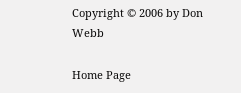Copyright © 2006 by Don Webb

Home Page